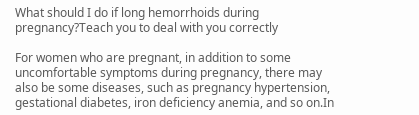What should I do if long hemorrhoids during pregnancy?Teach you to deal with you correctly

For women who are pregnant, in addition to some uncomfortable symptoms during pregnancy, there may also be some diseases, such as pregnancy hypertension, gestational diabetes, iron deficiency anemia, and so on.In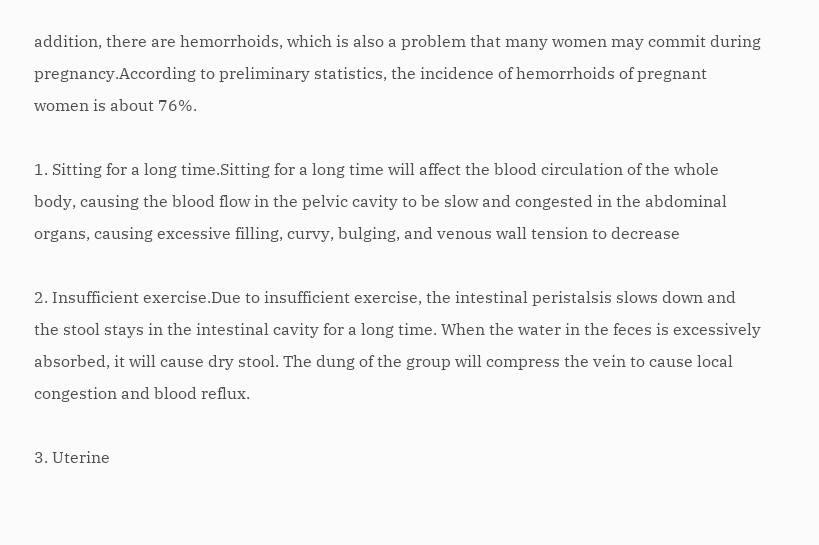addition, there are hemorrhoids, which is also a problem that many women may commit during pregnancy.According to preliminary statistics, the incidence of hemorrhoids of pregnant women is about 76%.

1. Sitting for a long time.Sitting for a long time will affect the blood circulation of the whole body, causing the blood flow in the pelvic cavity to be slow and congested in the abdominal organs, causing excessive filling, curvy, bulging, and venous wall tension to decrease

2. Insufficient exercise.Due to insufficient exercise, the intestinal peristalsis slows down and the stool stays in the intestinal cavity for a long time. When the water in the feces is excessively absorbed, it will cause dry stool. The dung of the group will compress the vein to cause local congestion and blood reflux.

3. Uterine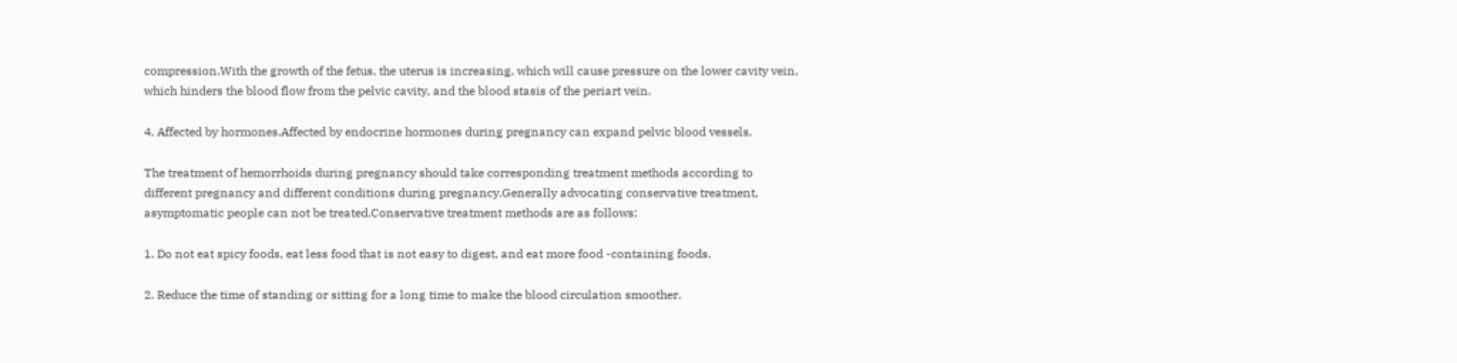compression.With the growth of the fetus, the uterus is increasing, which will cause pressure on the lower cavity vein, which hinders the blood flow from the pelvic cavity, and the blood stasis of the periart vein.

4. Affected by hormones.Affected by endocrine hormones during pregnancy can expand pelvic blood vessels.

The treatment of hemorrhoids during pregnancy should take corresponding treatment methods according to different pregnancy and different conditions during pregnancy.Generally advocating conservative treatment, asymptomatic people can not be treated.Conservative treatment methods are as follows:

1. Do not eat spicy foods, eat less food that is not easy to digest, and eat more food -containing foods.

2. Reduce the time of standing or sitting for a long time to make the blood circulation smoother.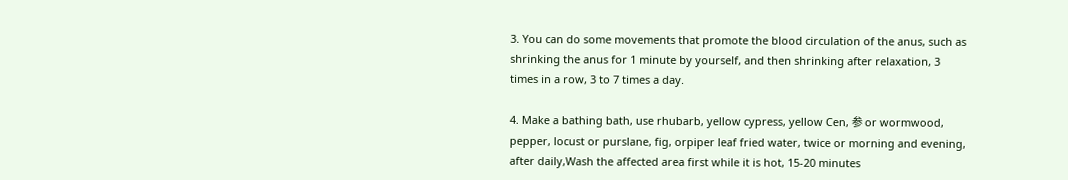3. You can do some movements that promote the blood circulation of the anus, such as shrinking the anus for 1 minute by yourself, and then shrinking after relaxation, 3 times in a row, 3 to 7 times a day.

4. Make a bathing bath, use rhubarb, yellow cypress, yellow Cen, 参 or wormwood, pepper, locust or purslane, fig, orpiper leaf fried water, twice or morning and evening, after daily,Wash the affected area first while it is hot, 15-20 minutes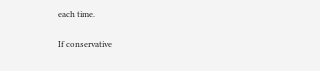each time.

If conservative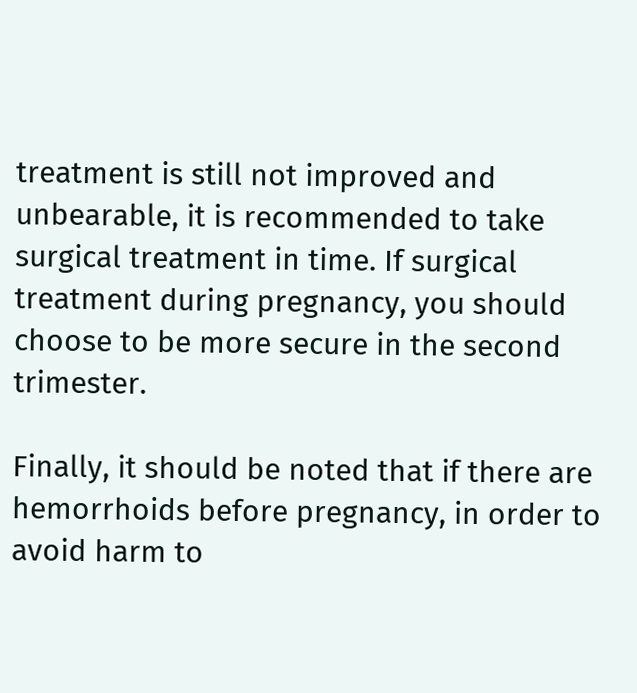treatment is still not improved and unbearable, it is recommended to take surgical treatment in time. If surgical treatment during pregnancy, you should choose to be more secure in the second trimester.

Finally, it should be noted that if there are hemorrhoids before pregnancy, in order to avoid harm to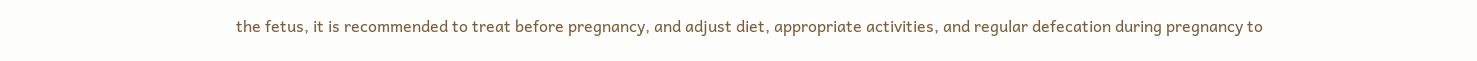the fetus, it is recommended to treat before pregnancy, and adjust diet, appropriate activities, and regular defecation during pregnancy to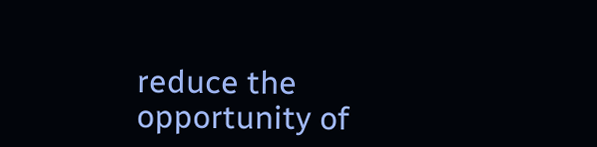reduce the opportunity of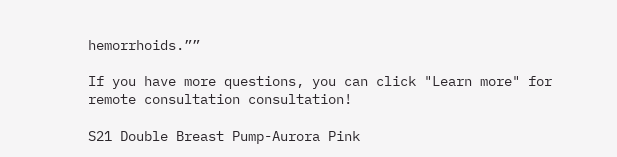hemorrhoids.””

If you have more questions, you can click "Learn more" for remote consultation consultation!

S21 Double Breast Pump-Aurora Pink